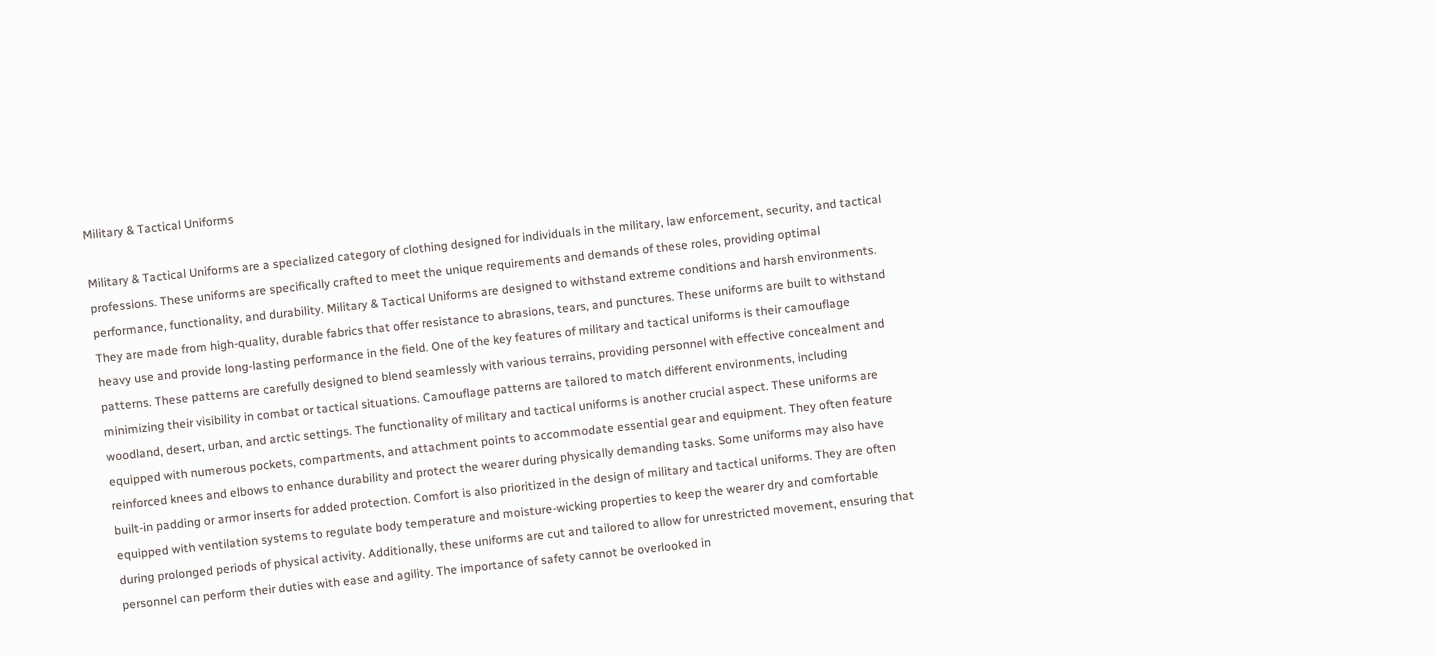Military & Tactical Uniforms

Military & Tactical Uniforms are a specialized category of clothing designed for individuals in the military, law enforcement, security, and tactical professions. These uniforms are specifically crafted to meet the unique requirements and demands of these roles, providing optimal performance, functionality, and durability. Military & Tactical Uniforms are designed to withstand extreme conditions and harsh environments. They are made from high-quality, durable fabrics that offer resistance to abrasions, tears, and punctures. These uniforms are built to withstand heavy use and provide long-lasting performance in the field. One of the key features of military and tactical uniforms is their camouflage patterns. These patterns are carefully designed to blend seamlessly with various terrains, providing personnel with effective concealment and minimizing their visibility in combat or tactical situations. Camouflage patterns are tailored to match different environments, including woodland, desert, urban, and arctic settings. The functionality of military and tactical uniforms is another crucial aspect. These uniforms are equipped with numerous pockets, compartments, and attachment points to accommodate essential gear and equipment. They often feature reinforced knees and elbows to enhance durability and protect the wearer during physically demanding tasks. Some uniforms may also have built-in padding or armor inserts for added protection. Comfort is also prioritized in the design of military and tactical uniforms. They are often equipped with ventilation systems to regulate body temperature and moisture-wicking properties to keep the wearer dry and comfortable during prolonged periods of physical activity. Additionally, these uniforms are cut and tailored to allow for unrestricted movement, ensuring that personnel can perform their duties with ease and agility. The importance of safety cannot be overlooked in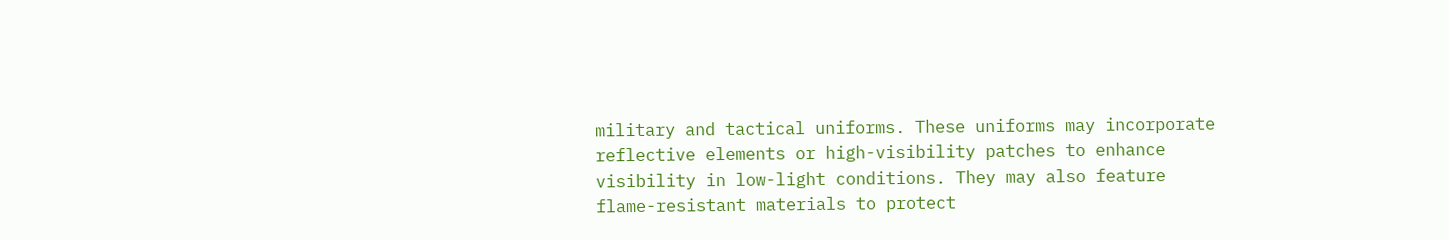military and tactical uniforms. These uniforms may incorporate reflective elements or high-visibility patches to enhance visibility in low-light conditions. They may also feature flame-resistant materials to protect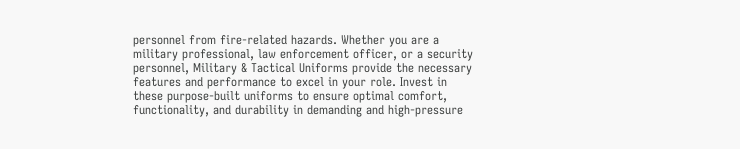personnel from fire-related hazards. Whether you are a military professional, law enforcement officer, or a security personnel, Military & Tactical Uniforms provide the necessary features and performance to excel in your role. Invest in these purpose-built uniforms to ensure optimal comfort, functionality, and durability in demanding and high-pressure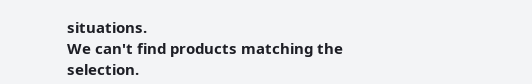situations.
We can't find products matching the selection.